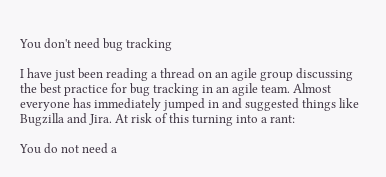You don't need bug tracking

I have just been reading a thread on an agile group discussing the best practice for bug tracking in an agile team. Almost everyone has immediately jumped in and suggested things like Bugzilla and Jira. At risk of this turning into a rant:

You do not need a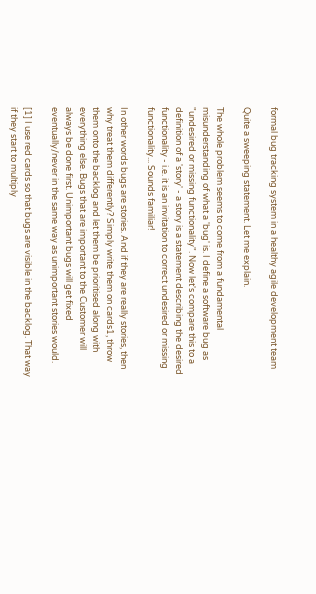formal bug tracking system in a healthy agile development team

Quite a sweeping statement. Let me explain.

The whole problem seems to come from a fundamental misunderstanding of what a 'bug' is. I define a software bug as "undesired or missing functionality". Now let's compare this to a definition of a 'story' - a story is a statement describing the desired functionality - i.e. it is an invitation to correct undesired or missing functionality... Sounds familiar!

In other words bugs are stories. And if they are really stories, then why treat them differently? Simply write them on cards1, throw them onto the backlog and let them be prioritised along with everything else. Bugs that are important to the Customer will always be done first. Unimportant bugs will get fixed eventually/never in the same way as unimportant stories would.

[1] I use red cards so that bugs are visible in the backlog. That way if they start to multiply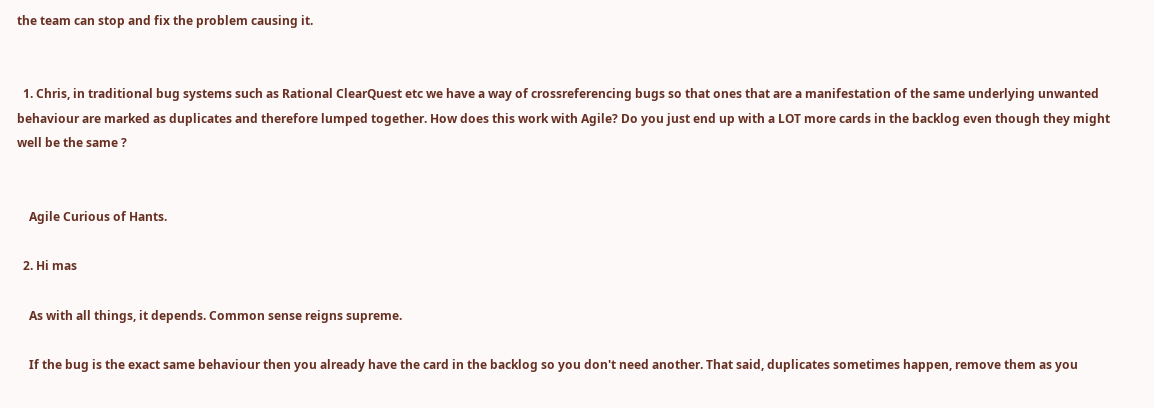the team can stop and fix the problem causing it.


  1. Chris, in traditional bug systems such as Rational ClearQuest etc we have a way of crossreferencing bugs so that ones that are a manifestation of the same underlying unwanted behaviour are marked as duplicates and therefore lumped together. How does this work with Agile? Do you just end up with a LOT more cards in the backlog even though they might well be the same ?


    Agile Curious of Hants.

  2. Hi mas

    As with all things, it depends. Common sense reigns supreme.

    If the bug is the exact same behaviour then you already have the card in the backlog so you don't need another. That said, duplicates sometimes happen, remove them as you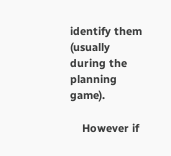identify them (usually during the planning game).

    However if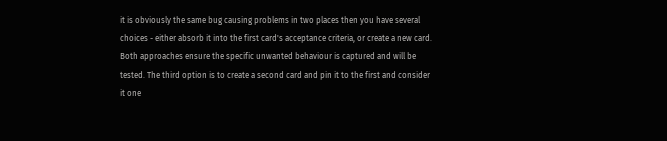it is obviously the same bug causing problems in two places then you have several choices - either absorb it into the first card's acceptance criteria, or create a new card. Both approaches ensure the specific unwanted behaviour is captured and will be tested. The third option is to create a second card and pin it to the first and consider it one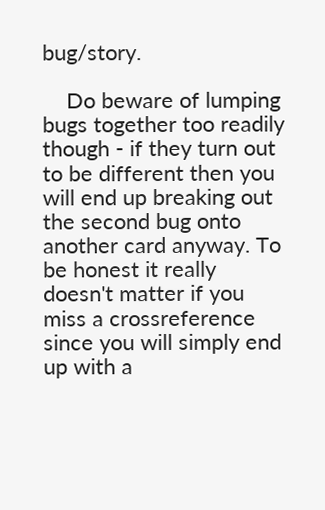bug/story.

    Do beware of lumping bugs together too readily though - if they turn out to be different then you will end up breaking out the second bug onto another card anyway. To be honest it really doesn't matter if you miss a crossreference since you will simply end up with a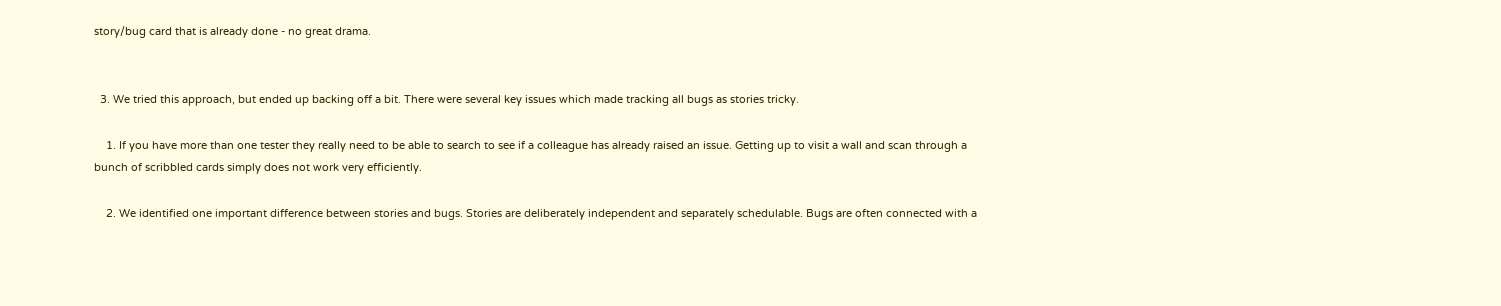story/bug card that is already done - no great drama.


  3. We tried this approach, but ended up backing off a bit. There were several key issues which made tracking all bugs as stories tricky.

    1. If you have more than one tester they really need to be able to search to see if a colleague has already raised an issue. Getting up to visit a wall and scan through a bunch of scribbled cards simply does not work very efficiently.

    2. We identified one important difference between stories and bugs. Stories are deliberately independent and separately schedulable. Bugs are often connected with a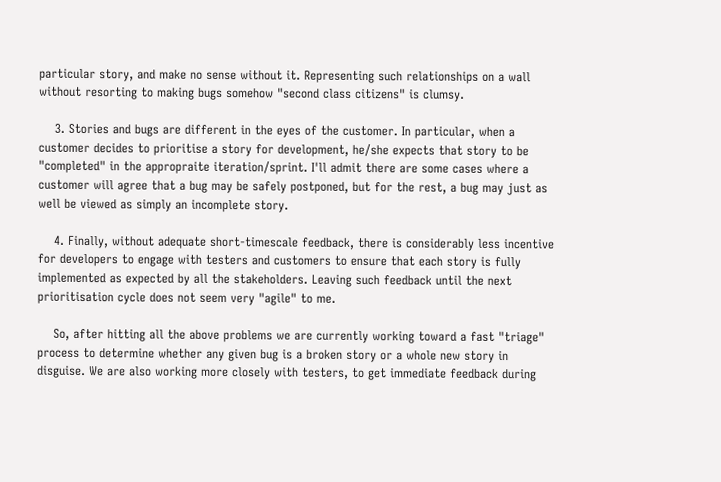particular story, and make no sense without it. Representing such relationships on a wall without resorting to making bugs somehow "second class citizens" is clumsy.

    3. Stories and bugs are different in the eyes of the customer. In particular, when a customer decides to prioritise a story for development, he/she expects that story to be "completed" in the appropraite iteration/sprint. I'll admit there are some cases where a customer will agree that a bug may be safely postponed, but for the rest, a bug may just as well be viewed as simply an incomplete story.

    4. Finally, without adequate short-timescale feedback, there is considerably less incentive for developers to engage with testers and customers to ensure that each story is fully implemented as expected by all the stakeholders. Leaving such feedback until the next prioritisation cycle does not seem very "agile" to me.

    So, after hitting all the above problems we are currently working toward a fast "triage" process to determine whether any given bug is a broken story or a whole new story in disguise. We are also working more closely with testers, to get immediate feedback during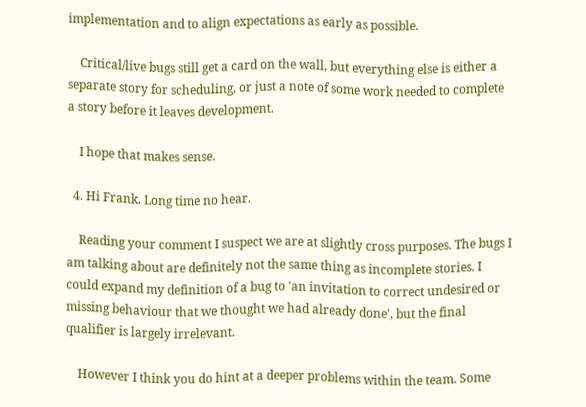implementation and to align expectations as early as possible.

    Critical/live bugs still get a card on the wall, but everything else is either a separate story for scheduling, or just a note of some work needed to complete a story before it leaves development.

    I hope that makes sense.

  4. Hi Frank. Long time no hear.

    Reading your comment I suspect we are at slightly cross purposes. The bugs I am talking about are definitely not the same thing as incomplete stories. I could expand my definition of a bug to 'an invitation to correct undesired or missing behaviour that we thought we had already done', but the final qualifier is largely irrelevant.

    However I think you do hint at a deeper problems within the team. Some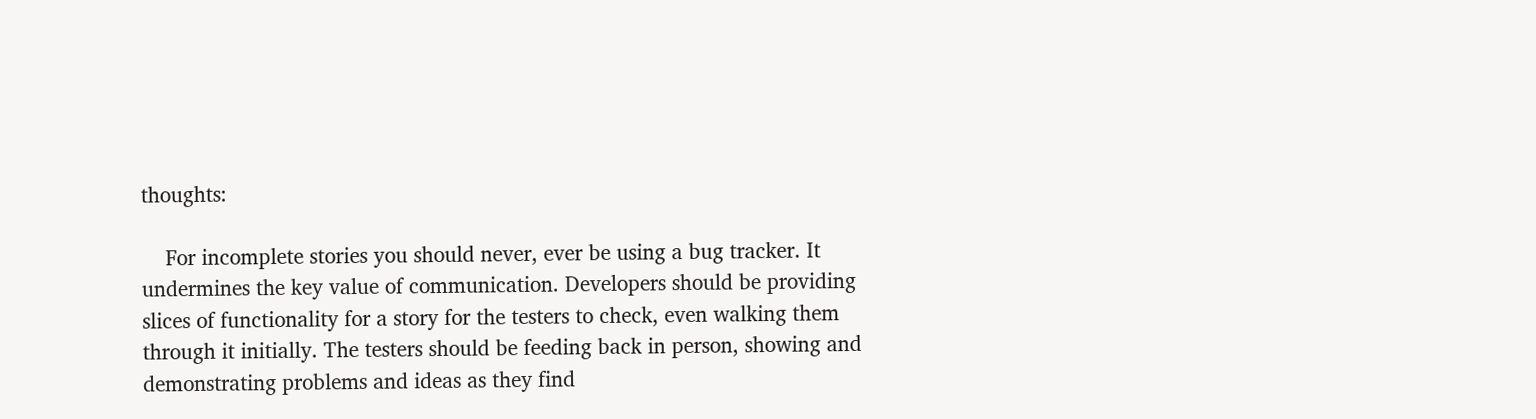thoughts:

    For incomplete stories you should never, ever be using a bug tracker. It undermines the key value of communication. Developers should be providing slices of functionality for a story for the testers to check, even walking them through it initially. The testers should be feeding back in person, showing and demonstrating problems and ideas as they find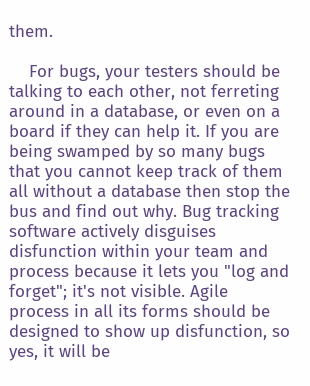them.

    For bugs, your testers should be talking to each other, not ferreting around in a database, or even on a board if they can help it. If you are being swamped by so many bugs that you cannot keep track of them all without a database then stop the bus and find out why. Bug tracking software actively disguises disfunction within your team and process because it lets you "log and forget"; it's not visible. Agile process in all its forms should be designed to show up disfunction, so yes, it will be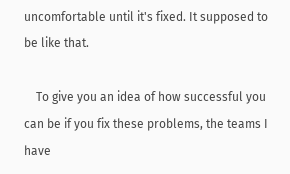uncomfortable until it's fixed. It supposed to be like that.

    To give you an idea of how successful you can be if you fix these problems, the teams I have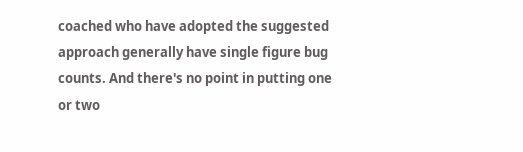coached who have adopted the suggested approach generally have single figure bug counts. And there's no point in putting one or two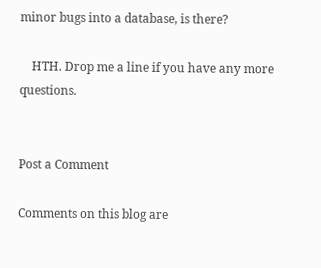minor bugs into a database, is there?

    HTH. Drop me a line if you have any more questions.


Post a Comment

Comments on this blog are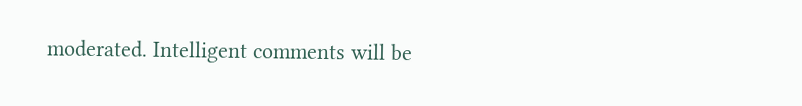moderated. Intelligent comments will be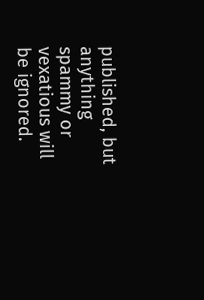published, but anything spammy or vexatious will be ignored.